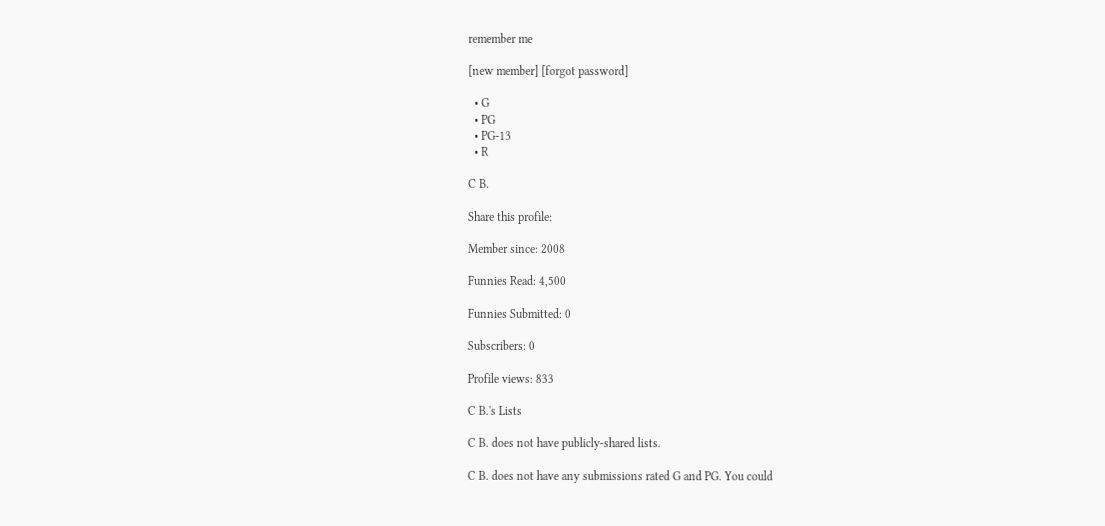remember me

[new member] [forgot password]

  • G
  • PG
  • PG-13
  • R

C B.

Share this profile:

Member since: 2008

Funnies Read: 4,500

Funnies Submitted: 0

Subscribers: 0

Profile views: 833

C B.'s Lists

C B. does not have publicly-shared lists.

C B. does not have any submissions rated G and PG. You could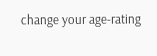change your age-rating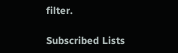filter.

Subscribed Lists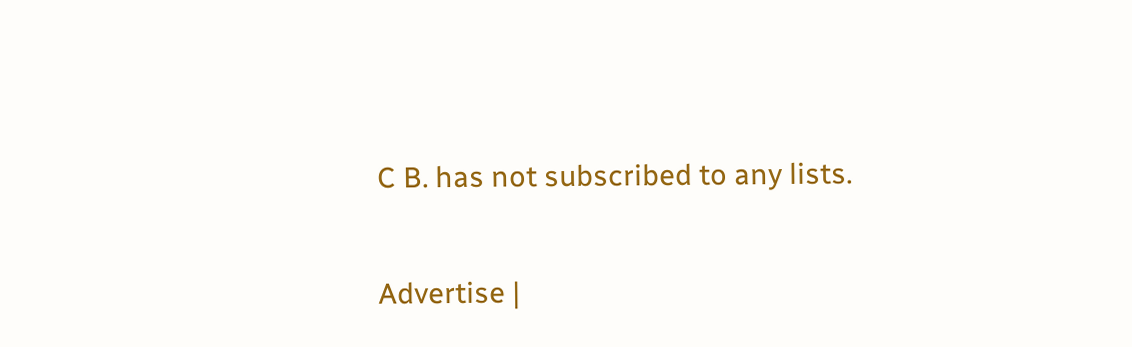C B. has not subscribed to any lists.

Advertise |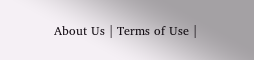About Us | Terms of Use |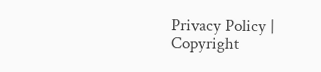Privacy Policy | Copyright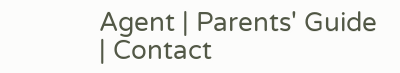Agent | Parents' Guide | Contact